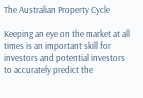The Australian Property Cycle

Keeping an eye on the market at all times is an important skill for investors and potential investors to accurately predict the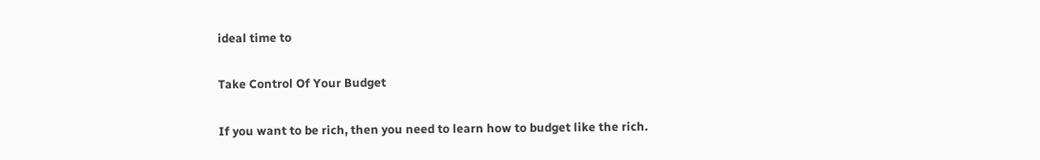ideal time to

Take Control Of Your Budget

If you want to be rich, then you need to learn how to budget like the rich.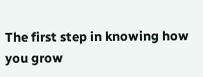The first step in knowing how you grow